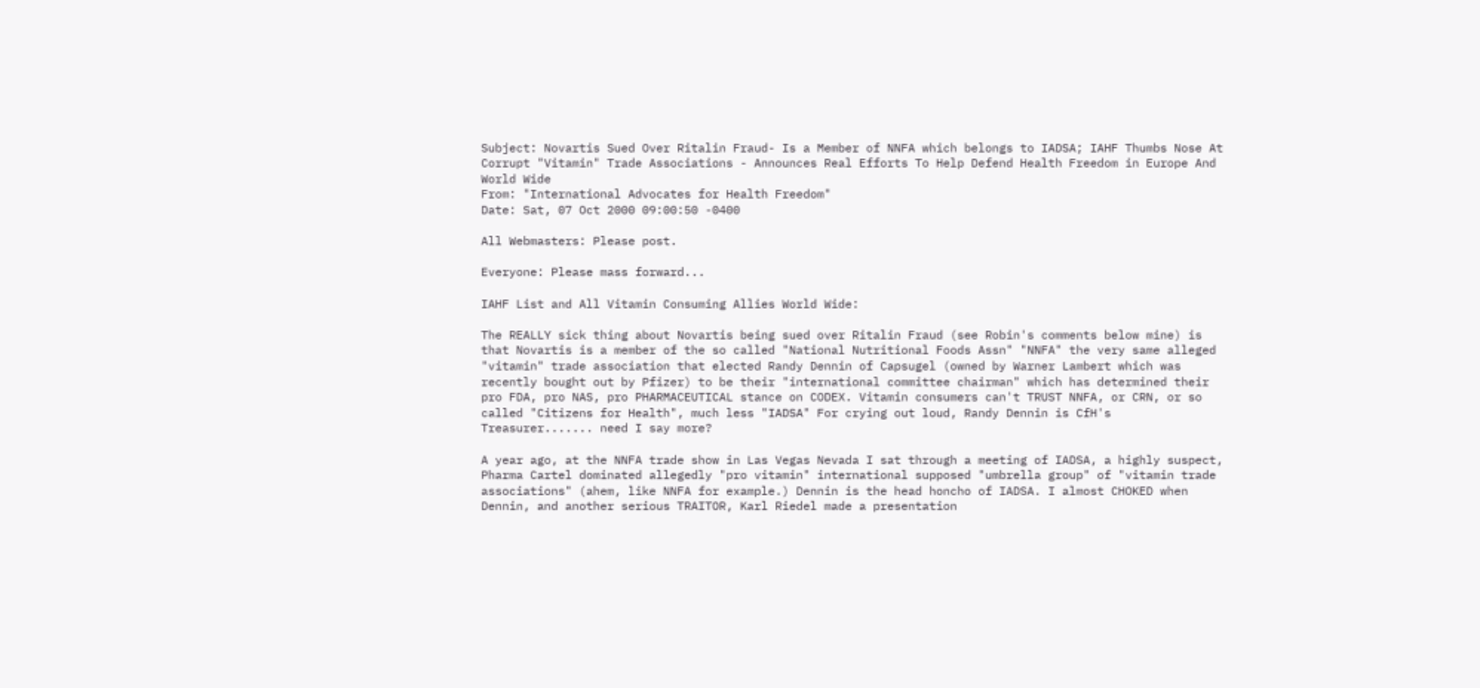Subject: Novartis Sued Over Ritalin Fraud- Is a Member of NNFA which belongs to IADSA; IAHF Thumbs Nose At Corrupt "Vitamin" Trade Associations - Announces Real Efforts To Help Defend Health Freedom in Europe And World Wide
From: "International Advocates for Health Freedom"
Date: Sat, 07 Oct 2000 09:00:50 -0400

All Webmasters: Please post.

Everyone: Please mass forward...

IAHF List and All Vitamin Consuming Allies World Wide:

The REALLY sick thing about Novartis being sued over Ritalin Fraud (see Robin's comments below mine) is that Novartis is a member of the so called "National Nutritional Foods Assn" "NNFA" the very same alleged "vitamin" trade association that elected Randy Dennin of Capsugel (owned by Warner Lambert which was recently bought out by Pfizer) to be their "international committee chairman" which has determined their pro FDA, pro NAS, pro PHARMACEUTICAL stance on CODEX. Vitamin consumers can't TRUST NNFA, or CRN, or so called "Citizens for Health", much less "IADSA" For crying out loud, Randy Dennin is CfH's Treasurer....... need I say more?

A year ago, at the NNFA trade show in Las Vegas Nevada I sat through a meeting of IADSA, a highly suspect, Pharma Cartel dominated allegedly "pro vitamin" international supposed "umbrella group" of "vitamin trade associations" (ahem, like NNFA for example.) Dennin is the head honcho of IADSA. I almost CHOKED when Dennin, and another serious TRAITOR, Karl Riedel made a presentation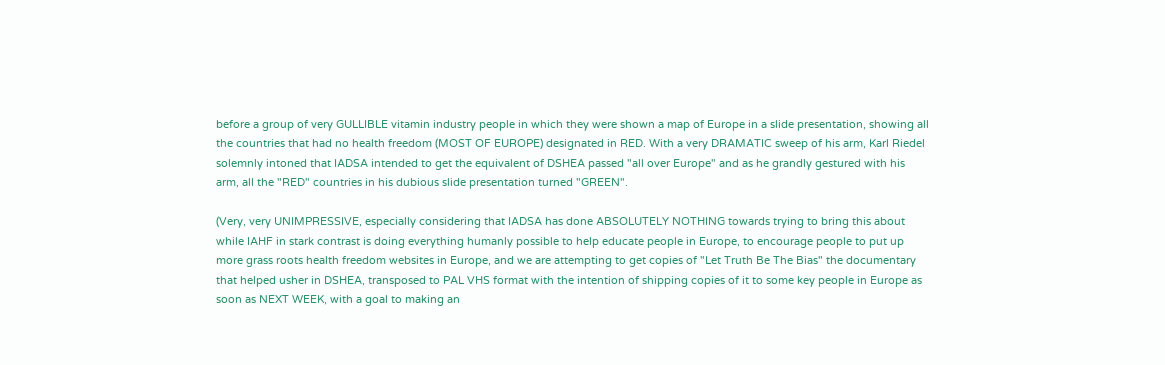before a group of very GULLIBLE vitamin industry people in which they were shown a map of Europe in a slide presentation, showing all the countries that had no health freedom (MOST OF EUROPE) designated in RED. With a very DRAMATIC sweep of his arm, Karl Riedel solemnly intoned that IADSA intended to get the equivalent of DSHEA passed "all over Europe" and as he grandly gestured with his arm, all the "RED" countries in his dubious slide presentation turned "GREEN".

(Very, very UNIMPRESSIVE, especially considering that IADSA has done ABSOLUTELY NOTHING towards trying to bring this about while IAHF in stark contrast is doing everything humanly possible to help educate people in Europe, to encourage people to put up more grass roots health freedom websites in Europe, and we are attempting to get copies of "Let Truth Be The Bias" the documentary that helped usher in DSHEA, transposed to PAL VHS format with the intention of shipping copies of it to some key people in Europe as soon as NEXT WEEK, with a goal to making an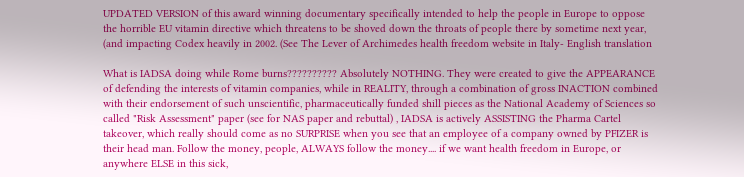UPDATED VERSION of this award winning documentary specifically intended to help the people in Europe to oppose the horrible EU vitamin directive which threatens to be shoved down the throats of people there by sometime next year, (and impacting Codex heavily in 2002. (See The Lever of Archimedes health freedom website in Italy- English translation

What is IADSA doing while Rome burns?????????? Absolutely NOTHING. They were created to give the APPEARANCE of defending the interests of vitamin companies, while in REALITY, through a combination of gross INACTION combined with their endorsement of such unscientific, pharmaceutically funded shill pieces as the National Academy of Sciences so called "Risk Assessment" paper (see for NAS paper and rebuttal) , IADSA is actively ASSISTING the Pharma Cartel takeover, which really should come as no SURPRISE when you see that an employee of a company owned by PFIZER is their head man. Follow the money, people, ALWAYS follow the money.... if we want health freedom in Europe, or anywhere ELSE in this sick,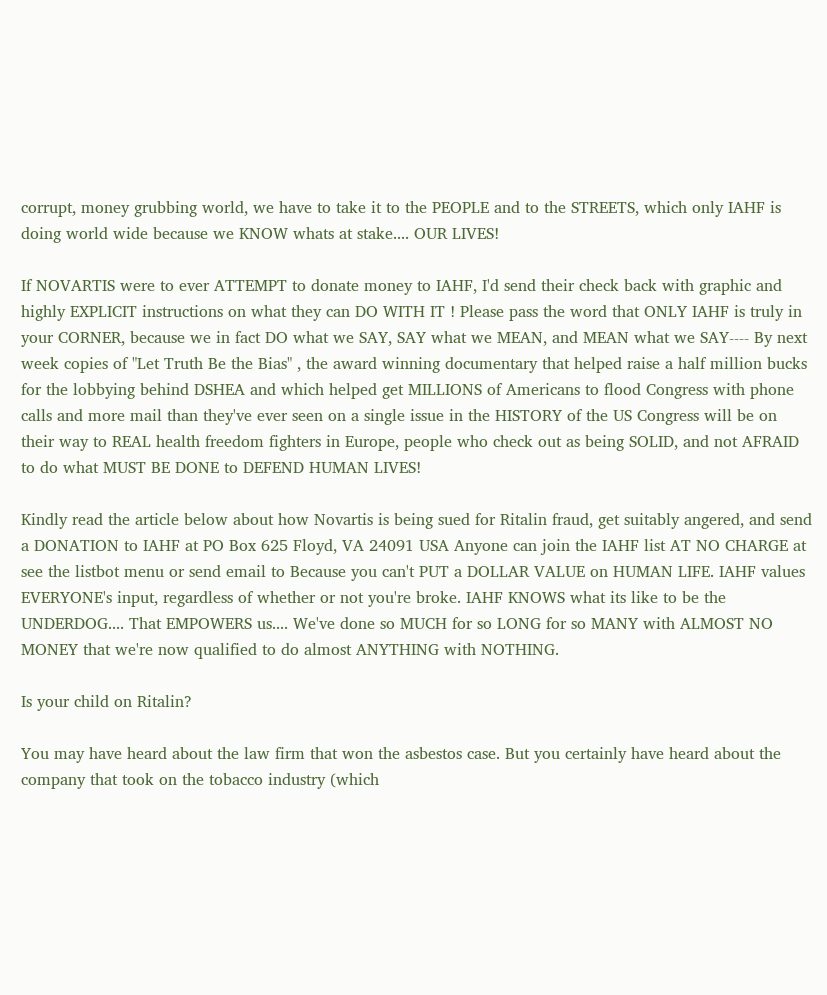corrupt, money grubbing world, we have to take it to the PEOPLE and to the STREETS, which only IAHF is doing world wide because we KNOW whats at stake.... OUR LIVES!

If NOVARTIS were to ever ATTEMPT to donate money to IAHF, I'd send their check back with graphic and highly EXPLICIT instructions on what they can DO WITH IT ! Please pass the word that ONLY IAHF is truly in your CORNER, because we in fact DO what we SAY, SAY what we MEAN, and MEAN what we SAY---- By next week copies of "Let Truth Be the Bias" , the award winning documentary that helped raise a half million bucks for the lobbying behind DSHEA and which helped get MILLIONS of Americans to flood Congress with phone calls and more mail than they've ever seen on a single issue in the HISTORY of the US Congress will be on their way to REAL health freedom fighters in Europe, people who check out as being SOLID, and not AFRAID to do what MUST BE DONE to DEFEND HUMAN LIVES!

Kindly read the article below about how Novartis is being sued for Ritalin fraud, get suitably angered, and send a DONATION to IAHF at PO Box 625 Floyd, VA 24091 USA Anyone can join the IAHF list AT NO CHARGE at see the listbot menu or send email to Because you can't PUT a DOLLAR VALUE on HUMAN LIFE. IAHF values EVERYONE's input, regardless of whether or not you're broke. IAHF KNOWS what its like to be the UNDERDOG.... That EMPOWERS us.... We've done so MUCH for so LONG for so MANY with ALMOST NO MONEY that we're now qualified to do almost ANYTHING with NOTHING.

Is your child on Ritalin?

You may have heard about the law firm that won the asbestos case. But you certainly have heard about the company that took on the tobacco industry (which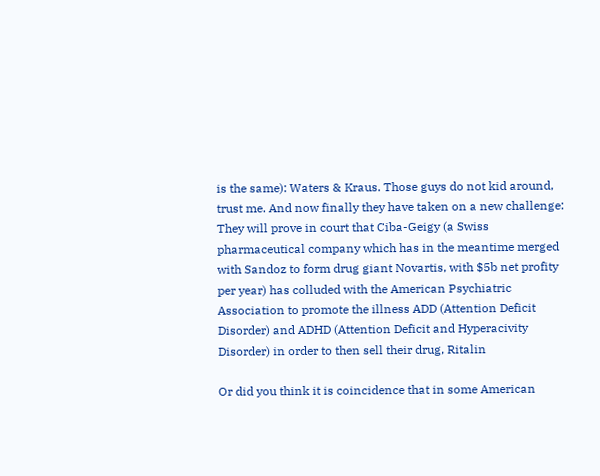is the same): Waters & Kraus. Those guys do not kid around, trust me. And now finally they have taken on a new challenge: They will prove in court that Ciba-Geigy (a Swiss pharmaceutical company which has in the meantime merged with Sandoz to form drug giant Novartis, with $5b net profity per year) has colluded with the American Psychiatric Association to promote the illness ADD (Attention Deficit Disorder) and ADHD (Attention Deficit and Hyperacivity Disorder) in order to then sell their drug, Ritalin

Or did you think it is coincidence that in some American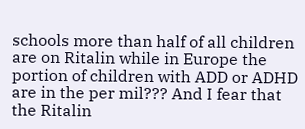schools more than half of all children are on Ritalin while in Europe the portion of children with ADD or ADHD are in the per mil??? And I fear that the Ritalin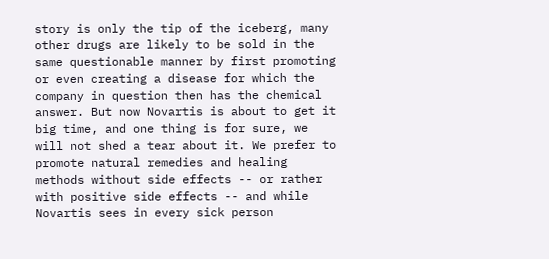story is only the tip of the iceberg, many other drugs are likely to be sold in the same questionable manner by first promoting or even creating a disease for which the company in question then has the chemical answer. But now Novartis is about to get it big time, and one thing is for sure, we will not shed a tear about it. We prefer to promote natural remedies and healing methods without side effects -- or rather with positive side effects -- and while Novartis sees in every sick person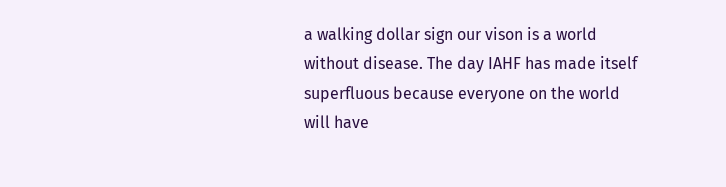a walking dollar sign our vison is a world without disease. The day IAHF has made itself superfluous because everyone on the world will have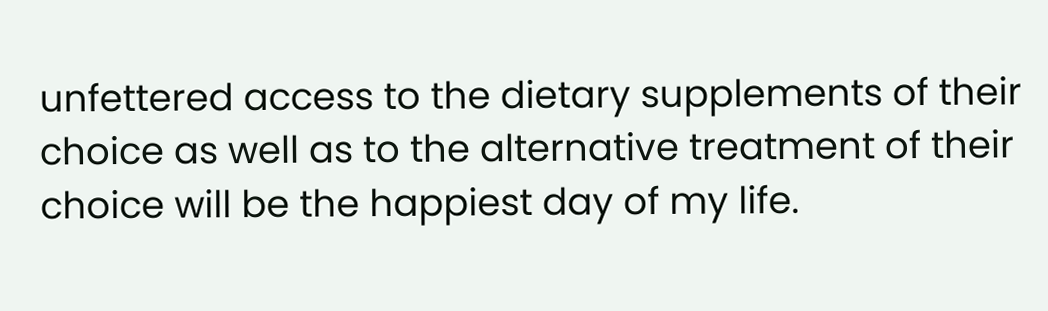unfettered access to the dietary supplements of their choice as well as to the alternative treatment of their choice will be the happiest day of my life.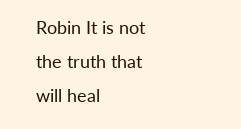Robin It is not the truth that will heal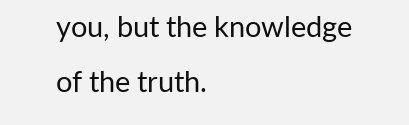you, but the knowledge of the truth.